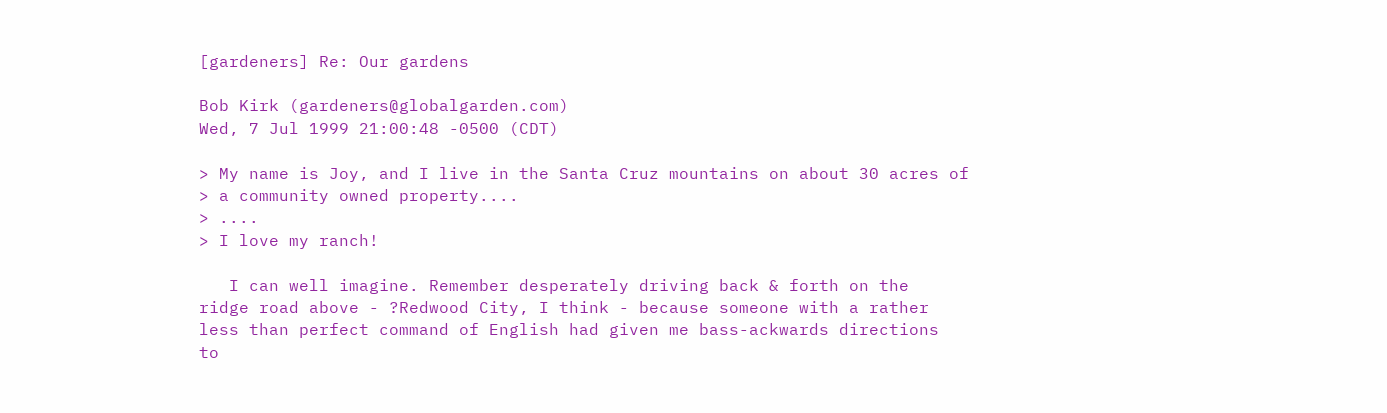[gardeners] Re: Our gardens

Bob Kirk (gardeners@globalgarden.com)
Wed, 7 Jul 1999 21:00:48 -0500 (CDT)

> My name is Joy, and I live in the Santa Cruz mountains on about 30 acres of
> a community owned property....
> ....
> I love my ranch!

   I can well imagine. Remember desperately driving back & forth on the
ridge road above - ?Redwood City, I think - because someone with a rather
less than perfect command of English had given me bass-ackwards directions
to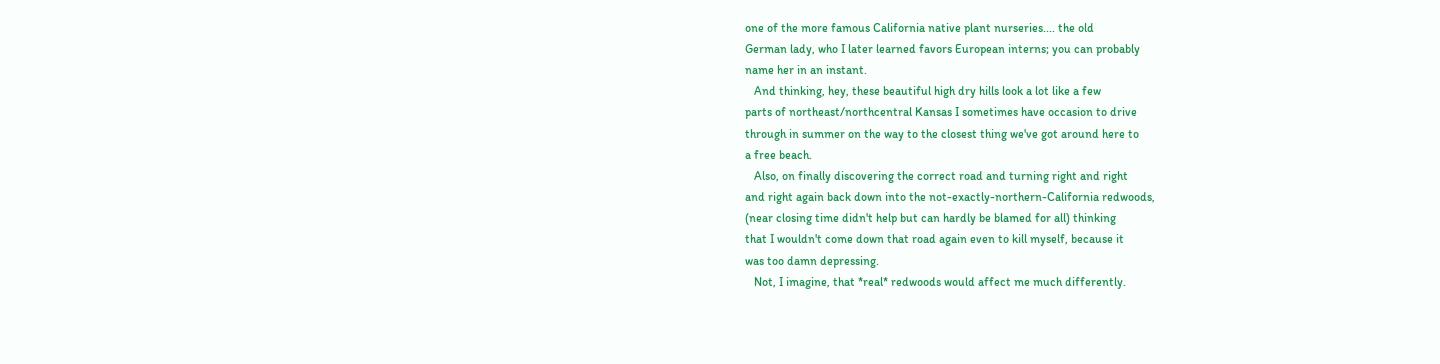one of the more famous California native plant nurseries.... the old
German lady, who I later learned favors European interns; you can probably
name her in an instant.
   And thinking, hey, these beautiful high dry hills look a lot like a few
parts of northeast/northcentral Kansas I sometimes have occasion to drive
through in summer on the way to the closest thing we've got around here to
a free beach.
   Also, on finally discovering the correct road and turning right and right
and right again back down into the not-exactly-northern-California redwoods,
(near closing time didn't help but can hardly be blamed for all) thinking
that I wouldn't come down that road again even to kill myself, because it
was too damn depressing.
   Not, I imagine, that *real* redwoods would affect me much differently.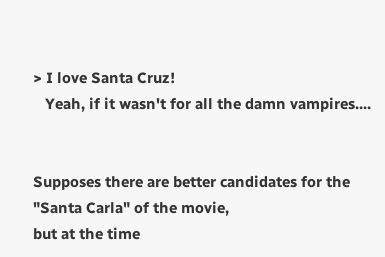> I love Santa Cruz!
   Yeah, if it wasn't for all the damn vampires....


Supposes there are better candidates for the "Santa Carla" of the movie,
but at the time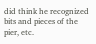did think he recognized bits and pieces of the pier, etc.